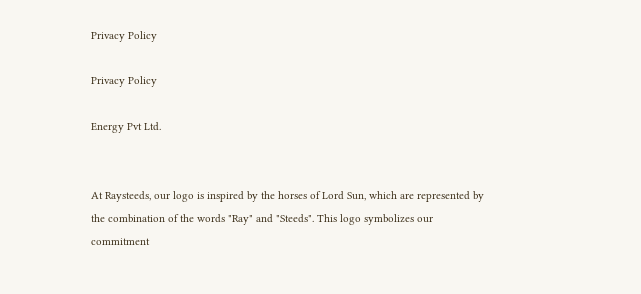Privacy Policy

Privacy Policy

Energy Pvt Ltd.


At Raysteeds, our logo is inspired by the horses of Lord Sun, which are represented by the combination of the words "Ray" and "Steeds". This logo symbolizes our commitment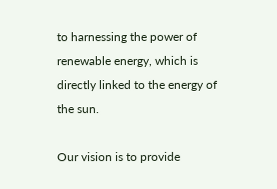to harnessing the power of renewable energy, which is directly linked to the energy of the sun.

Our vision is to provide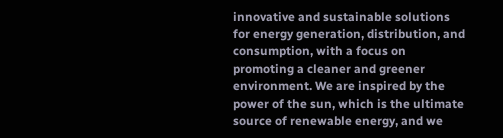innovative and sustainable solutions for energy generation, distribution, and consumption, with a focus on promoting a cleaner and greener environment. We are inspired by the power of the sun, which is the ultimate source of renewable energy, and we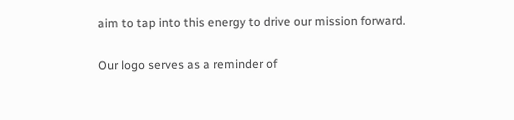aim to tap into this energy to drive our mission forward.

Our logo serves as a reminder of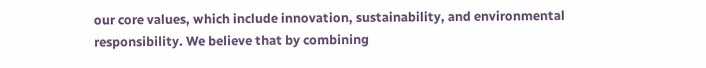our core values, which include innovation, sustainability, and environmental responsibility. We believe that by combining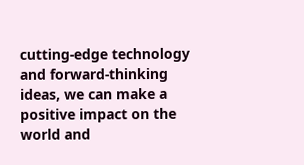cutting-edge technology and forward-thinking ideas, we can make a positive impact on the world and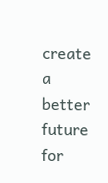create a better future for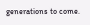generations to come.